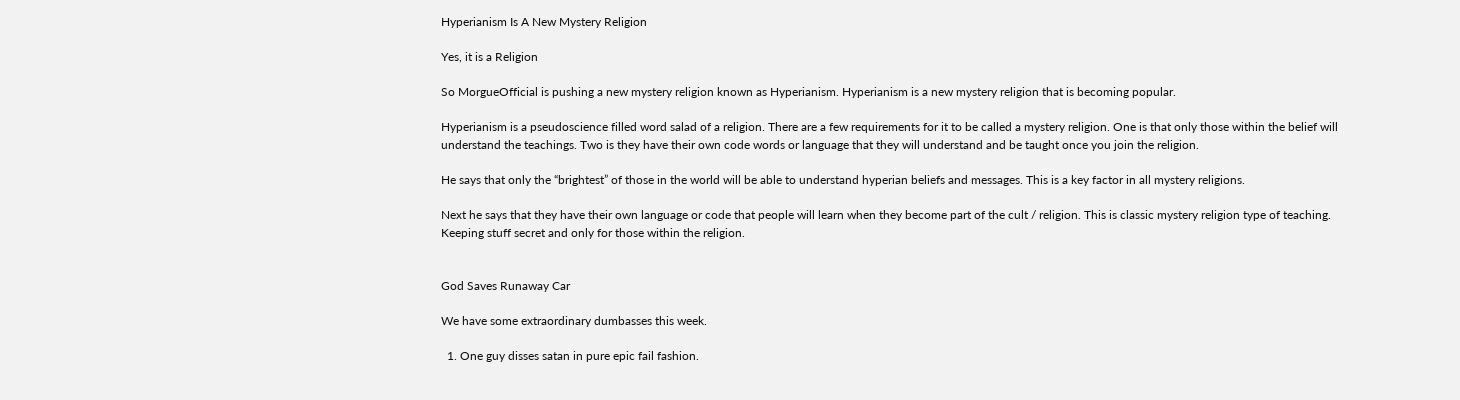Hyperianism Is A New Mystery Religion

Yes, it is a Religion

So MorgueOfficial is pushing a new mystery religion known as Hyperianism. Hyperianism is a new mystery religion that is becoming popular.

Hyperianism is a pseudoscience filled word salad of a religion. There are a few requirements for it to be called a mystery religion. One is that only those within the belief will understand the teachings. Two is they have their own code words or language that they will understand and be taught once you join the religion.

He says that only the “brightest” of those in the world will be able to understand hyperian beliefs and messages. This is a key factor in all mystery religions.

Next he says that they have their own language or code that people will learn when they become part of the cult / religion. This is classic mystery religion type of teaching. Keeping stuff secret and only for those within the religion.


God Saves Runaway Car

We have some extraordinary dumbasses this week.

  1. One guy disses satan in pure epic fail fashion.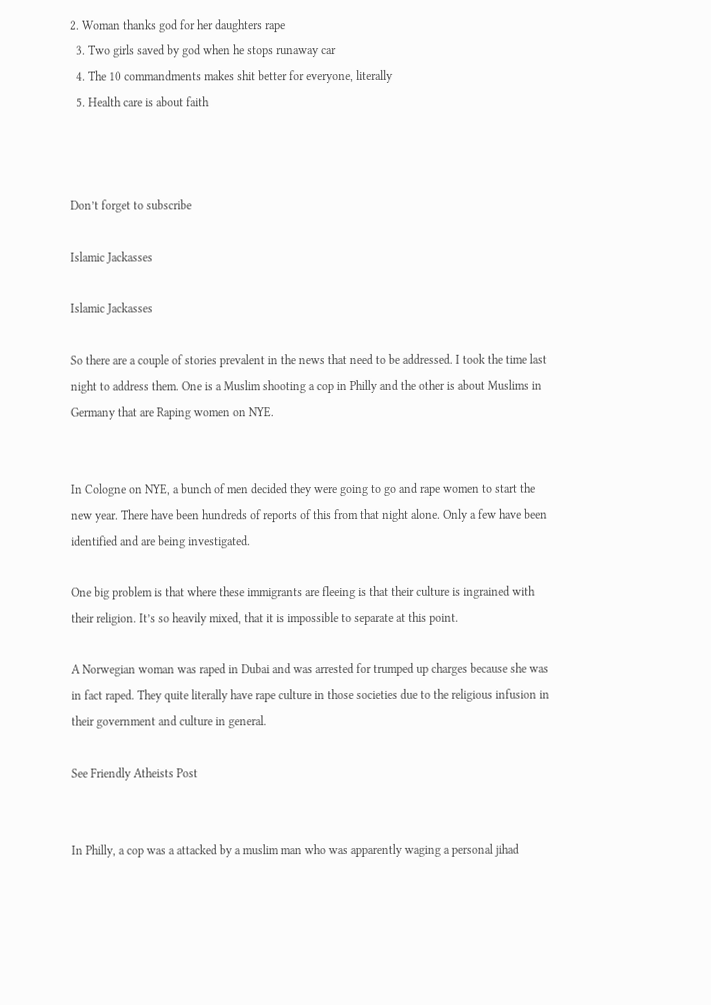2. Woman thanks god for her daughters rape
  3. Two girls saved by god when he stops runaway car
  4. The 10 commandments makes shit better for everyone, literally
  5. Health care is about faith



Don’t forget to subscribe

Islamic Jackasses

Islamic Jackasses

So there are a couple of stories prevalent in the news that need to be addressed. I took the time last night to address them. One is a Muslim shooting a cop in Philly and the other is about Muslims in Germany that are Raping women on NYE.


In Cologne on NYE, a bunch of men decided they were going to go and rape women to start the new year. There have been hundreds of reports of this from that night alone. Only a few have been identified and are being investigated.

One big problem is that where these immigrants are fleeing is that their culture is ingrained with their religion. It’s so heavily mixed, that it is impossible to separate at this point.

A Norwegian woman was raped in Dubai and was arrested for trumped up charges because she was in fact raped. They quite literally have rape culture in those societies due to the religious infusion in their government and culture in general.

See Friendly Atheists Post


In Philly, a cop was a attacked by a muslim man who was apparently waging a personal jihad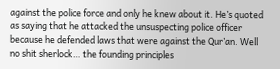against the police force and only he knew about it. He’s quoted as saying that he attacked the unsuspecting police officer because he defended laws that were against the Qur’an. Well no shit sherlock… the founding principles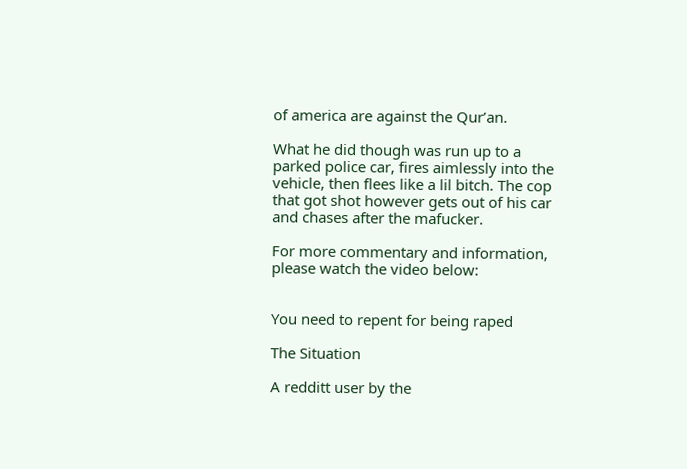of america are against the Qur’an.

What he did though was run up to a parked police car, fires aimlessly into the vehicle, then flees like a lil bitch. The cop that got shot however gets out of his car and chases after the mafucker.

For more commentary and information, please watch the video below:


You need to repent for being raped

The Situation

A redditt user by the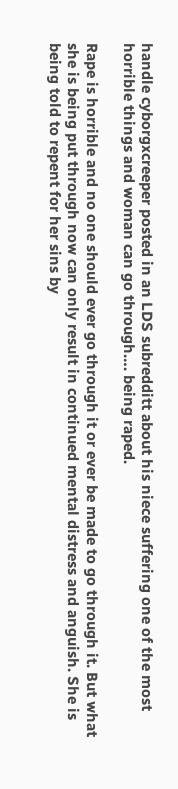handle cyborgxcreeper posted in an LDS subredditt about his niece suffering one of the most horrible things and woman can go through…. being raped.

Rape is horrible and no one should ever go through it or ever be made to go through it. But what she is being put through now can only result in continued mental distress and anguish. She is being told to repent for her sins by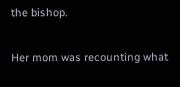the bishop.

Her mom was recounting what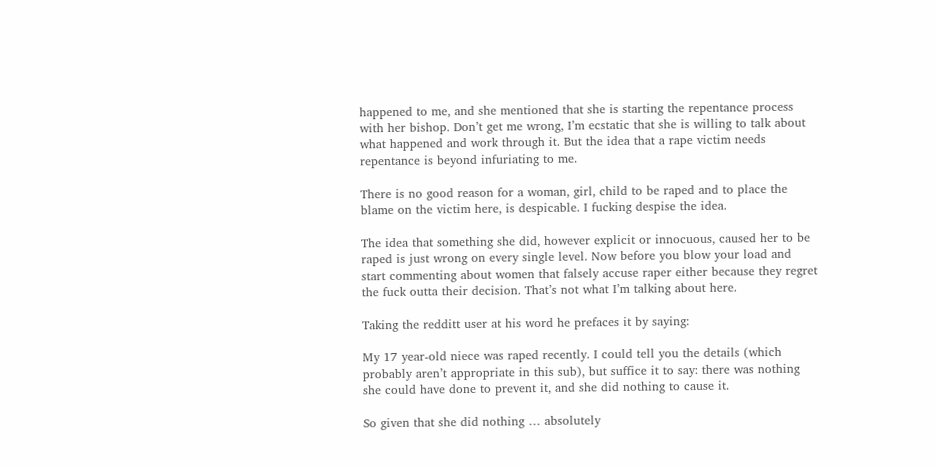happened to me, and she mentioned that she is starting the repentance process with her bishop. Don’t get me wrong, I’m ecstatic that she is willing to talk about what happened and work through it. But the idea that a rape victim needs repentance is beyond infuriating to me.

There is no good reason for a woman, girl, child to be raped and to place the blame on the victim here, is despicable. I fucking despise the idea.

The idea that something she did, however explicit or innocuous, caused her to be raped is just wrong on every single level. Now before you blow your load and start commenting about women that falsely accuse raper either because they regret the fuck outta their decision. That’s not what I’m talking about here.

Taking the redditt user at his word he prefaces it by saying:

My 17 year-old niece was raped recently. I could tell you the details (which probably aren’t appropriate in this sub), but suffice it to say: there was nothing she could have done to prevent it, and she did nothing to cause it.

So given that she did nothing … absolutely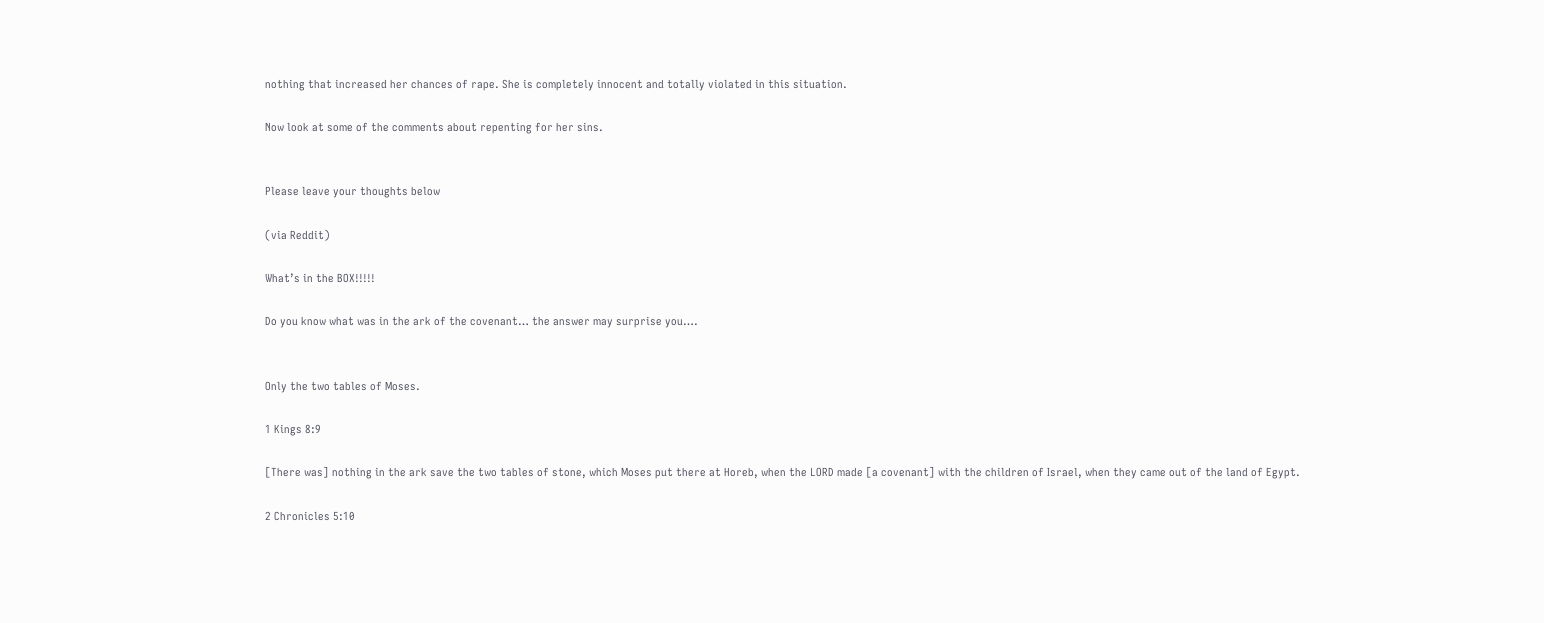nothing that increased her chances of rape. She is completely innocent and totally violated in this situation.

Now look at some of the comments about repenting for her sins.


Please leave your thoughts below

(via Reddit)

What’s in the BOX!!!!!

Do you know what was in the ark of the covenant… the answer may surprise you….


Only the two tables of Moses.

1 Kings 8:9

[There was] nothing in the ark save the two tables of stone, which Moses put there at Horeb, when the LORD made [a covenant] with the children of Israel, when they came out of the land of Egypt.

2 Chronicles 5:10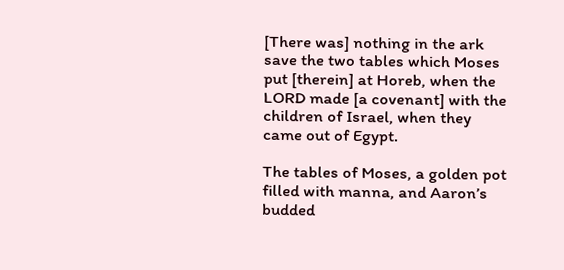[There was] nothing in the ark save the two tables which Moses put [therein] at Horeb, when the LORD made [a covenant] with the children of Israel, when they came out of Egypt.

The tables of Moses, a golden pot filled with manna, and Aaron’s budded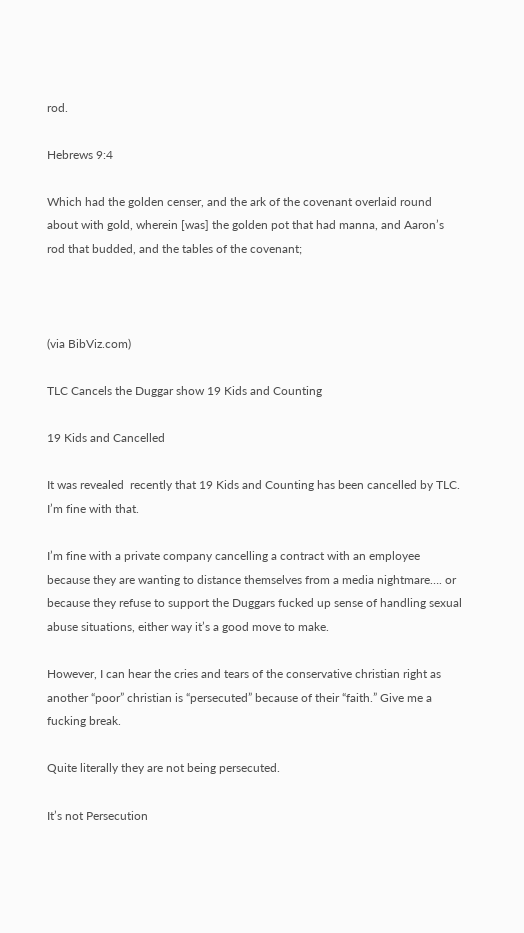rod.

Hebrews 9:4

Which had the golden censer, and the ark of the covenant overlaid round about with gold, wherein [was] the golden pot that had manna, and Aaron’s rod that budded, and the tables of the covenant;



(via BibViz.com)

TLC Cancels the Duggar show 19 Kids and Counting

19 Kids and Cancelled

It was revealed  recently that 19 Kids and Counting has been cancelled by TLC. I’m fine with that.

I’m fine with a private company cancelling a contract with an employee because they are wanting to distance themselves from a media nightmare…. or because they refuse to support the Duggars fucked up sense of handling sexual abuse situations, either way it’s a good move to make.

However, I can hear the cries and tears of the conservative christian right as another “poor” christian is “persecuted” because of their “faith.” Give me a fucking break.

Quite literally they are not being persecuted.

It’s not Persecution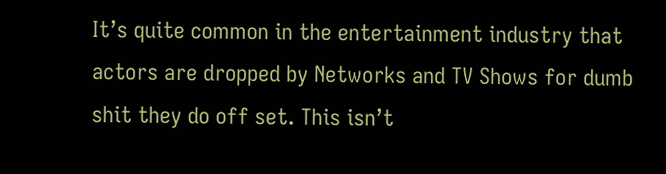It’s quite common in the entertainment industry that actors are dropped by Networks and TV Shows for dumb shit they do off set. This isn’t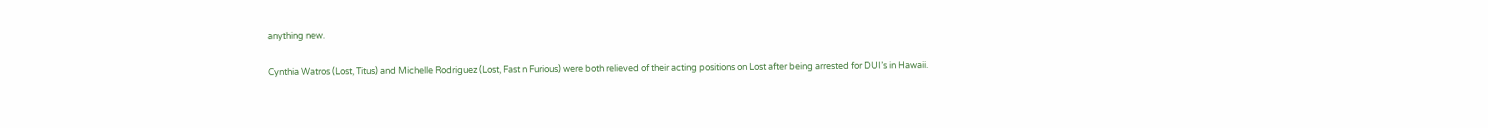anything new.

Cynthia Watros (Lost, Titus) and Michelle Rodriguez (Lost, Fast n Furious) were both relieved of their acting positions on Lost after being arrested for DUI’s in Hawaii.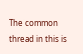The common thread in this is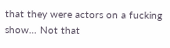that they were actors on a fucking show… Not that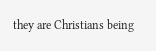they are Christians being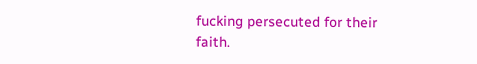fucking persecuted for their faith.